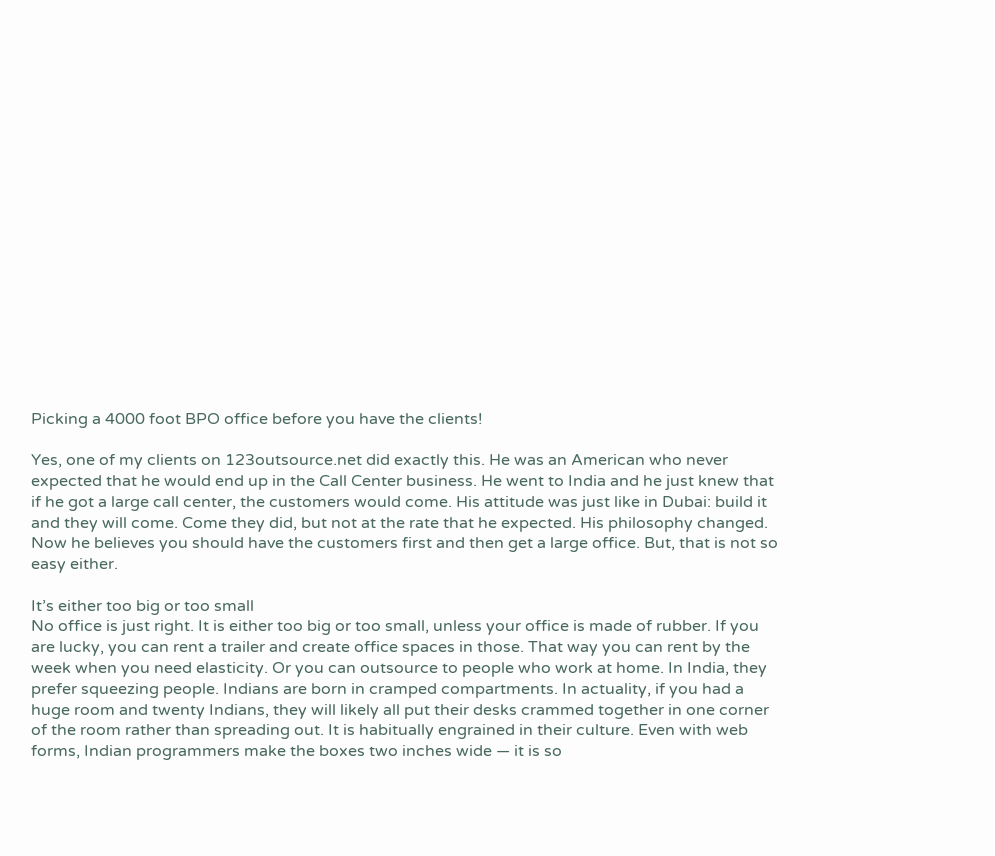Picking a 4000 foot BPO office before you have the clients!

Yes, one of my clients on 123outsource.net did exactly this. He was an American who never expected that he would end up in the Call Center business. He went to India and he just knew that if he got a large call center, the customers would come. His attitude was just like in Dubai: build it and they will come. Come they did, but not at the rate that he expected. His philosophy changed. Now he believes you should have the customers first and then get a large office. But, that is not so easy either.

It’s either too big or too small
No office is just right. It is either too big or too small, unless your office is made of rubber. If you are lucky, you can rent a trailer and create office spaces in those. That way you can rent by the week when you need elasticity. Or you can outsource to people who work at home. In India, they prefer squeezing people. Indians are born in cramped compartments. In actuality, if you had a huge room and twenty Indians, they will likely all put their desks crammed together in one corner of the room rather than spreading out. It is habitually engrained in their culture. Even with web forms, Indian programmers make the boxes two inches wide — it is so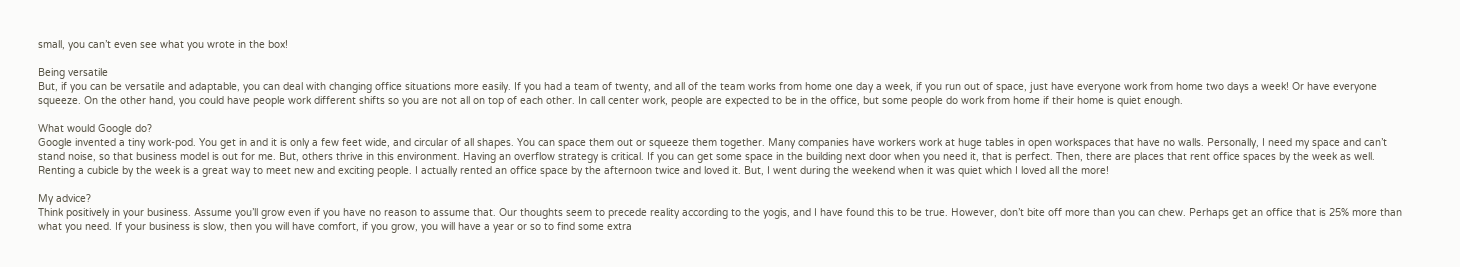small, you can’t even see what you wrote in the box!

Being versatile
But, if you can be versatile and adaptable, you can deal with changing office situations more easily. If you had a team of twenty, and all of the team works from home one day a week, if you run out of space, just have everyone work from home two days a week! Or have everyone squeeze. On the other hand, you could have people work different shifts so you are not all on top of each other. In call center work, people are expected to be in the office, but some people do work from home if their home is quiet enough.

What would Google do?
Google invented a tiny work-pod. You get in and it is only a few feet wide, and circular of all shapes. You can space them out or squeeze them together. Many companies have workers work at huge tables in open workspaces that have no walls. Personally, I need my space and can’t stand noise, so that business model is out for me. But, others thrive in this environment. Having an overflow strategy is critical. If you can get some space in the building next door when you need it, that is perfect. Then, there are places that rent office spaces by the week as well. Renting a cubicle by the week is a great way to meet new and exciting people. I actually rented an office space by the afternoon twice and loved it. But, I went during the weekend when it was quiet which I loved all the more!

My advice?
Think positively in your business. Assume you’ll grow even if you have no reason to assume that. Our thoughts seem to precede reality according to the yogis, and I have found this to be true. However, don’t bite off more than you can chew. Perhaps get an office that is 25% more than what you need. If your business is slow, then you will have comfort, if you grow, you will have a year or so to find some extra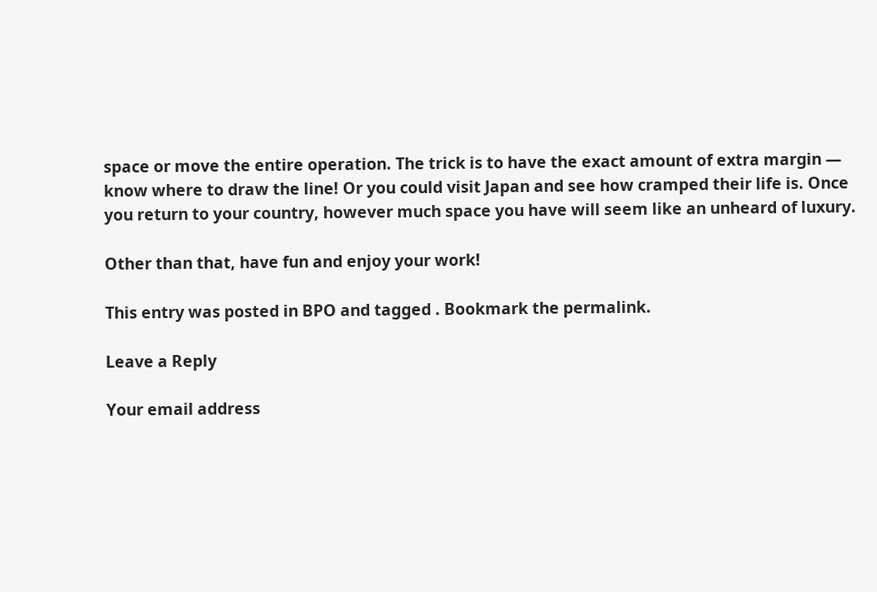space or move the entire operation. The trick is to have the exact amount of extra margin — know where to draw the line! Or you could visit Japan and see how cramped their life is. Once you return to your country, however much space you have will seem like an unheard of luxury.

Other than that, have fun and enjoy your work!

This entry was posted in BPO and tagged . Bookmark the permalink.

Leave a Reply

Your email address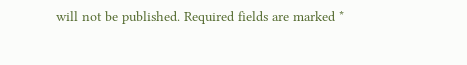will not be published. Required fields are marked *